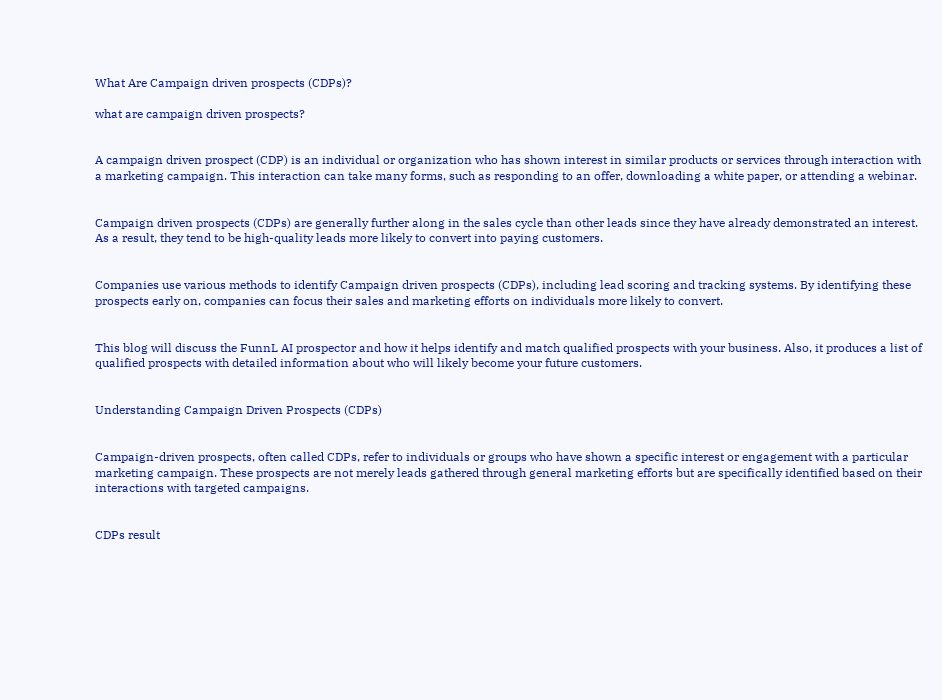What Are Campaign driven prospects (CDPs)?

what are campaign driven prospects?


A campaign driven prospect (CDP) is an individual or organization who has shown interest in similar products or services through interaction with a marketing campaign. This interaction can take many forms, such as responding to an offer, downloading a white paper, or attending a webinar.


Campaign driven prospects (CDPs) are generally further along in the sales cycle than other leads since they have already demonstrated an interest. As a result, they tend to be high-quality leads more likely to convert into paying customers.


Companies use various methods to identify Campaign driven prospects (CDPs), including lead scoring and tracking systems. By identifying these prospects early on, companies can focus their sales and marketing efforts on individuals more likely to convert.


This blog will discuss the FunnL AI prospector and how it helps identify and match qualified prospects with your business. Also, it produces a list of qualified prospects with detailed information about who will likely become your future customers.


Understanding Campaign Driven Prospects (CDPs)


Campaign-driven prospects, often called CDPs, refer to individuals or groups who have shown a specific interest or engagement with a particular marketing campaign. These prospects are not merely leads gathered through general marketing efforts but are specifically identified based on their interactions with targeted campaigns.


CDPs result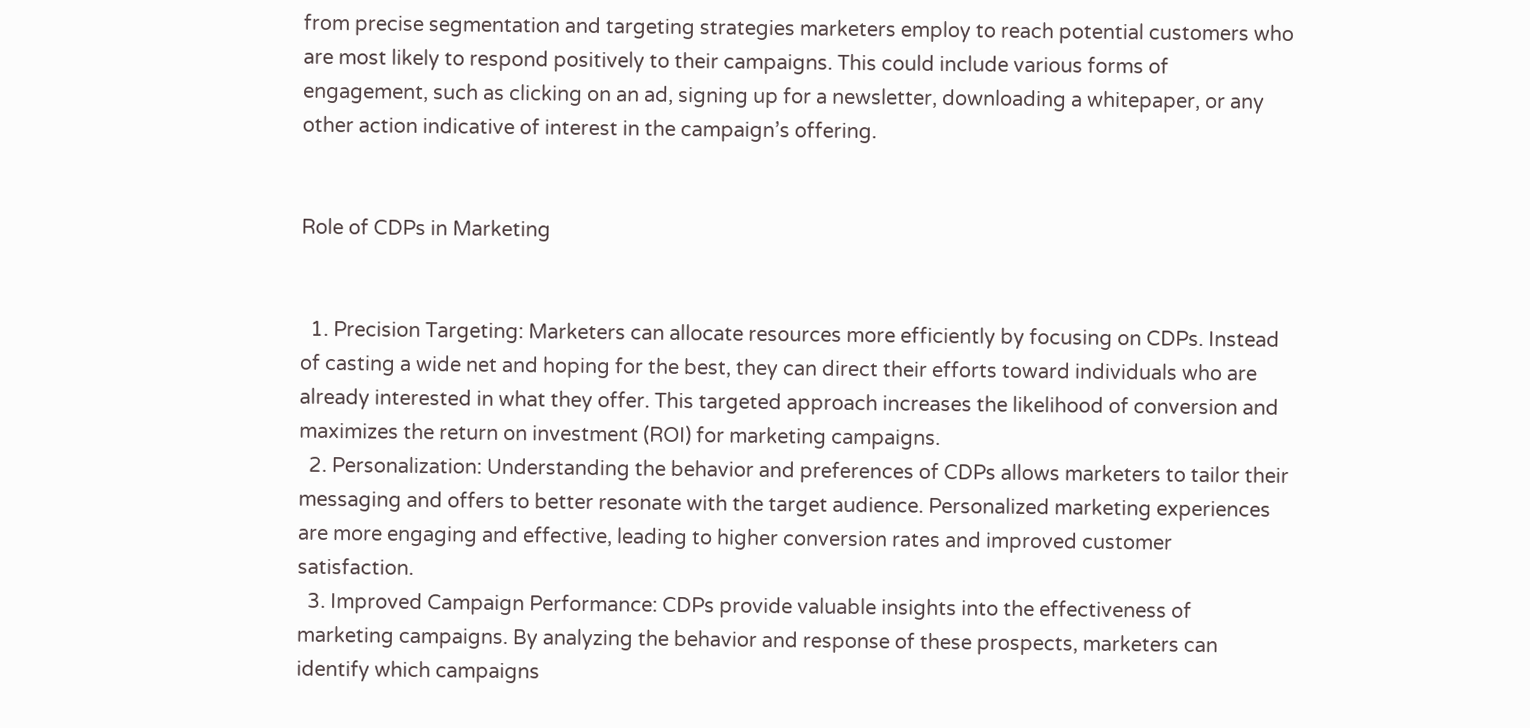from precise segmentation and targeting strategies marketers employ to reach potential customers who are most likely to respond positively to their campaigns. This could include various forms of engagement, such as clicking on an ad, signing up for a newsletter, downloading a whitepaper, or any other action indicative of interest in the campaign’s offering.


Role of CDPs in Marketing


  1. Precision Targeting: Marketers can allocate resources more efficiently by focusing on CDPs. Instead of casting a wide net and hoping for the best, they can direct their efforts toward individuals who are already interested in what they offer. This targeted approach increases the likelihood of conversion and maximizes the return on investment (ROI) for marketing campaigns.
  2. Personalization: Understanding the behavior and preferences of CDPs allows marketers to tailor their messaging and offers to better resonate with the target audience. Personalized marketing experiences are more engaging and effective, leading to higher conversion rates and improved customer satisfaction.
  3. Improved Campaign Performance: CDPs provide valuable insights into the effectiveness of marketing campaigns. By analyzing the behavior and response of these prospects, marketers can identify which campaigns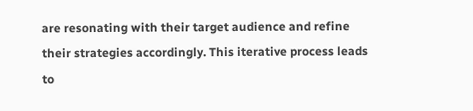are resonating with their target audience and refine their strategies accordingly. This iterative process leads to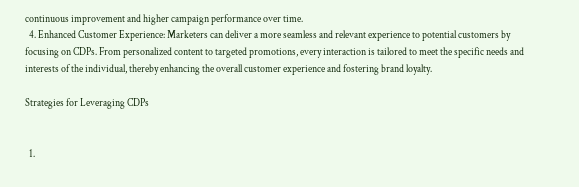continuous improvement and higher campaign performance over time.
  4. Enhanced Customer Experience: Marketers can deliver a more seamless and relevant experience to potential customers by focusing on CDPs. From personalized content to targeted promotions, every interaction is tailored to meet the specific needs and interests of the individual, thereby enhancing the overall customer experience and fostering brand loyalty.

Strategies for Leveraging CDPs


  1.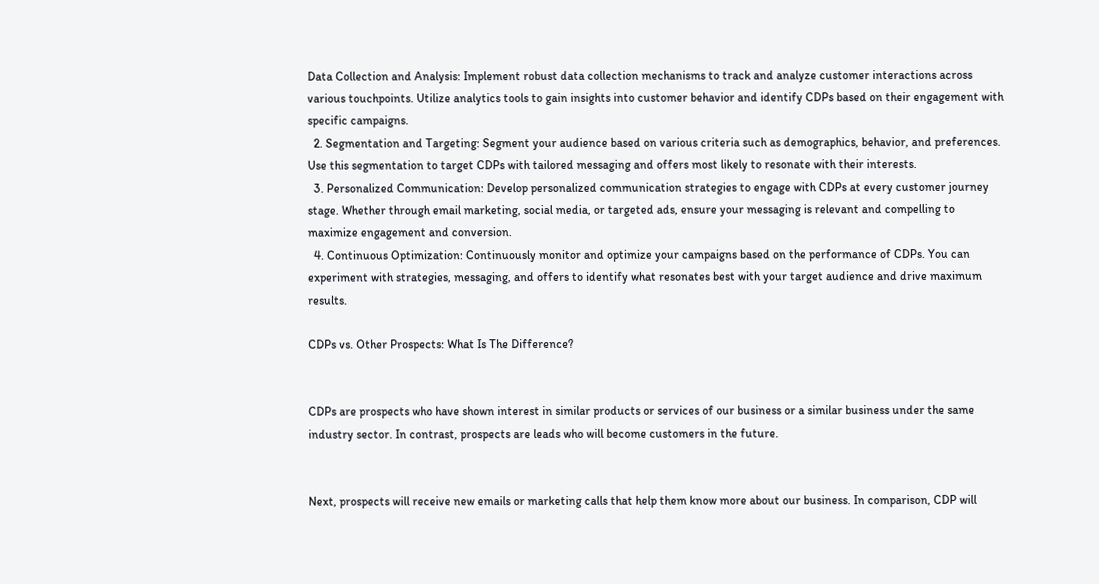Data Collection and Analysis: Implement robust data collection mechanisms to track and analyze customer interactions across various touchpoints. Utilize analytics tools to gain insights into customer behavior and identify CDPs based on their engagement with specific campaigns.
  2. Segmentation and Targeting: Segment your audience based on various criteria such as demographics, behavior, and preferences. Use this segmentation to target CDPs with tailored messaging and offers most likely to resonate with their interests.
  3. Personalized Communication: Develop personalized communication strategies to engage with CDPs at every customer journey stage. Whether through email marketing, social media, or targeted ads, ensure your messaging is relevant and compelling to maximize engagement and conversion.
  4. Continuous Optimization: Continuously monitor and optimize your campaigns based on the performance of CDPs. You can experiment with strategies, messaging, and offers to identify what resonates best with your target audience and drive maximum results.

CDPs vs. Other Prospects: What Is The Difference?


CDPs are prospects who have shown interest in similar products or services of our business or a similar business under the same industry sector. In contrast, prospects are leads who will become customers in the future.


Next, prospects will receive new emails or marketing calls that help them know more about our business. In comparison, CDP will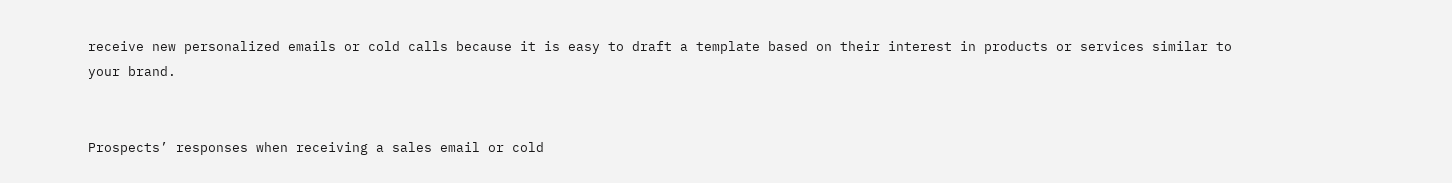receive new personalized emails or cold calls because it is easy to draft a template based on their interest in products or services similar to your brand.


Prospects’ responses when receiving a sales email or cold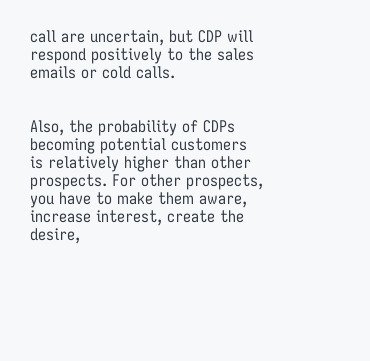call are uncertain, but CDP will respond positively to the sales emails or cold calls.


Also, the probability of CDPs becoming potential customers is relatively higher than other prospects. For other prospects, you have to make them aware, increase interest, create the desire,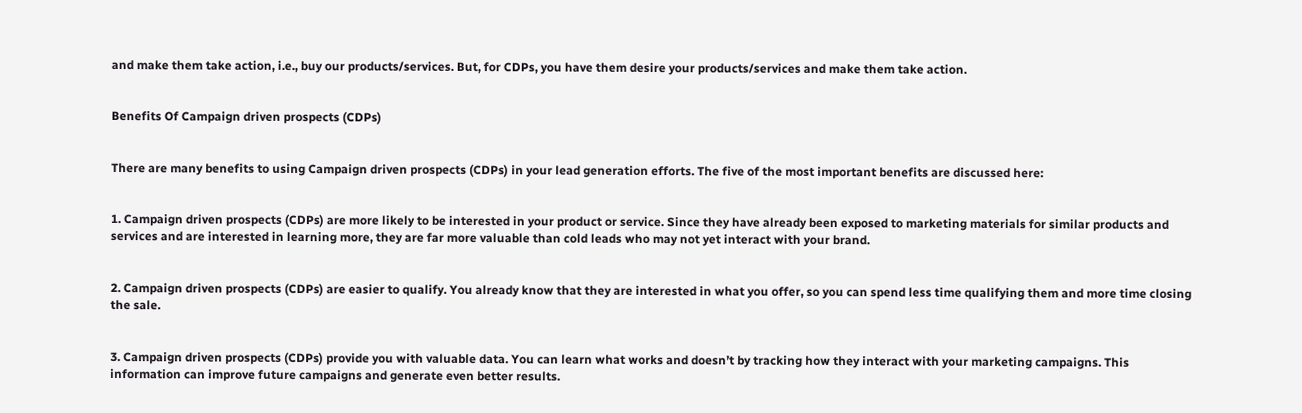and make them take action, i.e., buy our products/services. But, for CDPs, you have them desire your products/services and make them take action.


Benefits Of Campaign driven prospects (CDPs)


There are many benefits to using Campaign driven prospects (CDPs) in your lead generation efforts. The five of the most important benefits are discussed here:


1. Campaign driven prospects (CDPs) are more likely to be interested in your product or service. Since they have already been exposed to marketing materials for similar products and services and are interested in learning more, they are far more valuable than cold leads who may not yet interact with your brand.


2. Campaign driven prospects (CDPs) are easier to qualify. You already know that they are interested in what you offer, so you can spend less time qualifying them and more time closing the sale.


3. Campaign driven prospects (CDPs) provide you with valuable data. You can learn what works and doesn’t by tracking how they interact with your marketing campaigns. This information can improve future campaigns and generate even better results.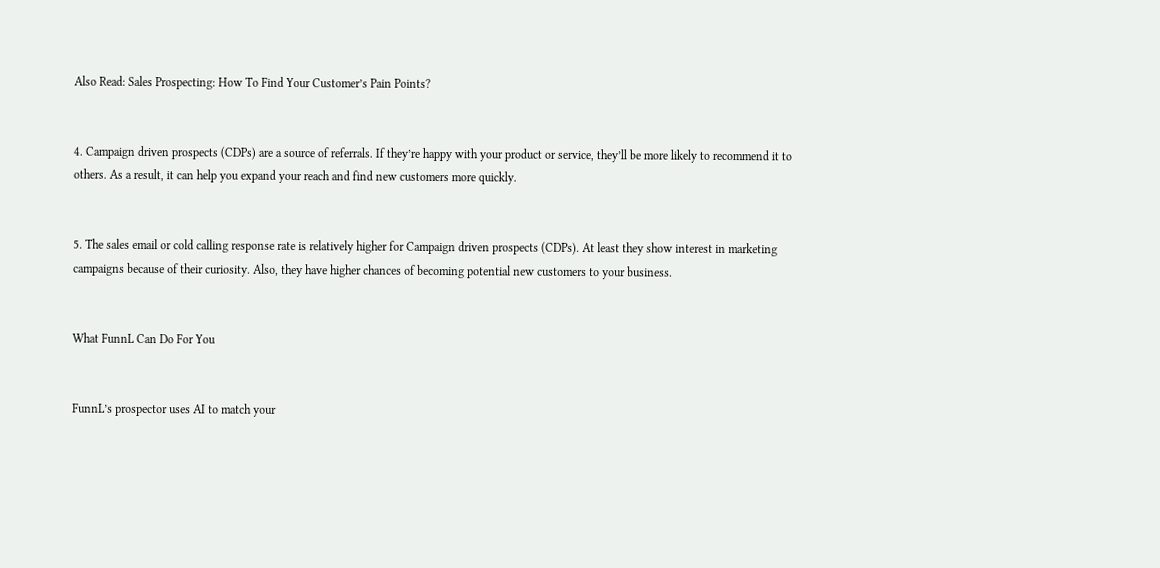Also Read: Sales Prospecting: How To Find Your Customer’s Pain Points?


4. Campaign driven prospects (CDPs) are a source of referrals. If they’re happy with your product or service, they’ll be more likely to recommend it to others. As a result, it can help you expand your reach and find new customers more quickly.


5. The sales email or cold calling response rate is relatively higher for Campaign driven prospects (CDPs). At least they show interest in marketing campaigns because of their curiosity. Also, they have higher chances of becoming potential new customers to your business.


What FunnL Can Do For You


FunnL’s prospector uses AI to match your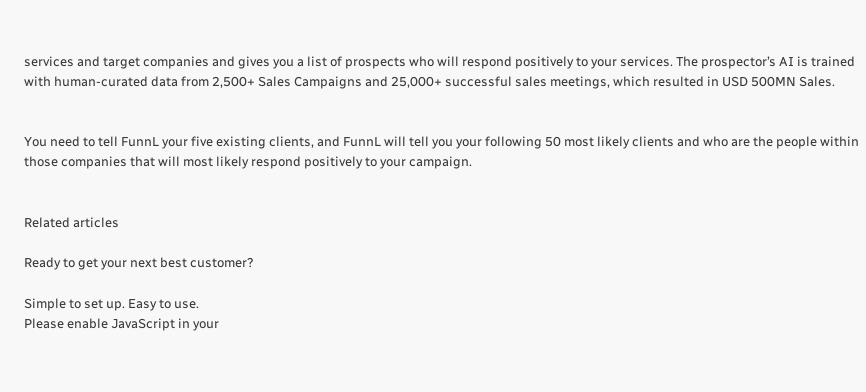services and target companies and gives you a list of prospects who will respond positively to your services. The prospector’s AI is trained with human-curated data from 2,500+ Sales Campaigns and 25,000+ successful sales meetings, which resulted in USD 500MN Sales.


You need to tell FunnL your five existing clients, and FunnL will tell you your following 50 most likely clients and who are the people within those companies that will most likely respond positively to your campaign.


Related articles

Ready to get your next best customer?

Simple to set up. Easy to use.
Please enable JavaScript in your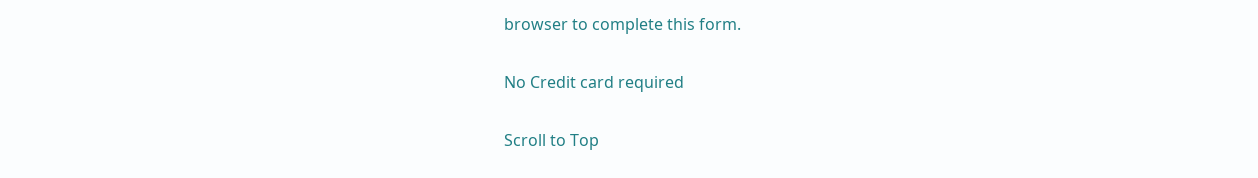browser to complete this form.

No Credit card required

Scroll to Top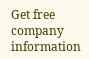Get free company information